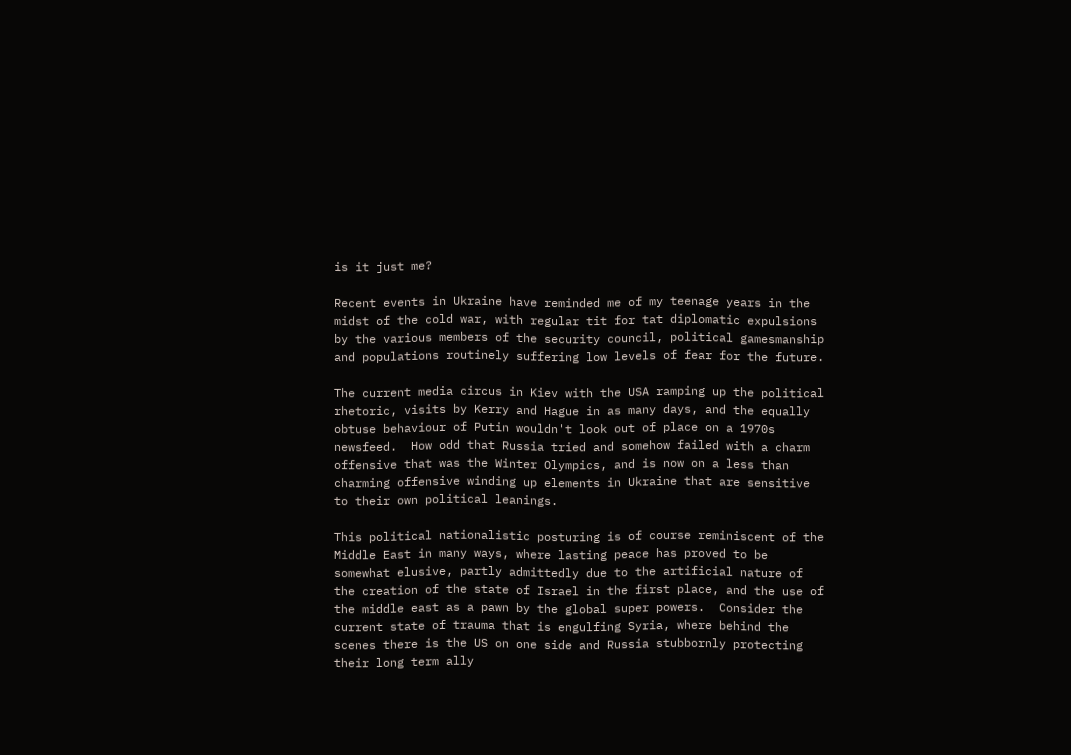is it just me?

Recent events in Ukraine have reminded me of my teenage years in the midst of the cold war, with regular tit for tat diplomatic expulsions by the various members of the security council, political gamesmanship and populations routinely suffering low levels of fear for the future.

The current media circus in Kiev with the USA ramping up the political rhetoric, visits by Kerry and Hague in as many days, and the equally obtuse behaviour of Putin wouldn't look out of place on a 1970s newsfeed.  How odd that Russia tried and somehow failed with a charm offensive that was the Winter Olympics, and is now on a less than charming offensive winding up elements in Ukraine that are sensitive to their own political leanings.

This political nationalistic posturing is of course reminiscent of the Middle East in many ways, where lasting peace has proved to be somewhat elusive, partly admittedly due to the artificial nature of the creation of the state of Israel in the first place, and the use of the middle east as a pawn by the global super powers.  Consider the current state of trauma that is engulfing Syria, where behind the scenes there is the US on one side and Russia stubbornly protecting their long term ally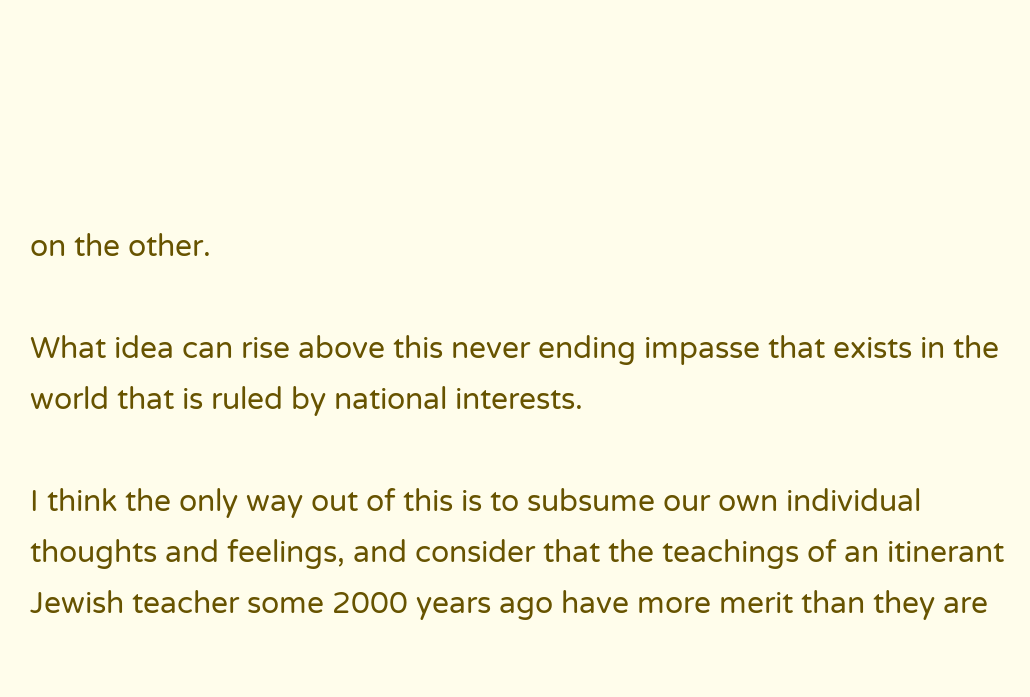on the other.

What idea can rise above this never ending impasse that exists in the world that is ruled by national interests.

I think the only way out of this is to subsume our own individual thoughts and feelings, and consider that the teachings of an itinerant Jewish teacher some 2000 years ago have more merit than they are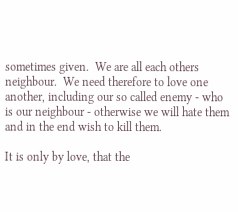sometimes given.  We are all each others neighbour.  We need therefore to love one another, including our so called enemy - who is our neighbour - otherwise we will hate them and in the end wish to kill them.

It is only by love, that the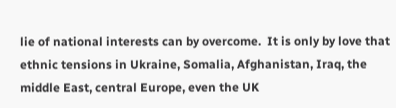lie of national interests can by overcome.  It is only by love that ethnic tensions in Ukraine, Somalia, Afghanistan, Iraq, the middle East, central Europe, even the UK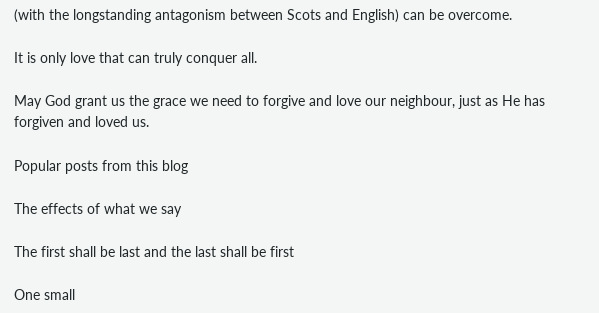(with the longstanding antagonism between Scots and English) can be overcome.

It is only love that can truly conquer all.

May God grant us the grace we need to forgive and love our neighbour, just as He has forgiven and loved us.

Popular posts from this blog

The effects of what we say

The first shall be last and the last shall be first

One small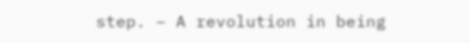step. – A revolution in being